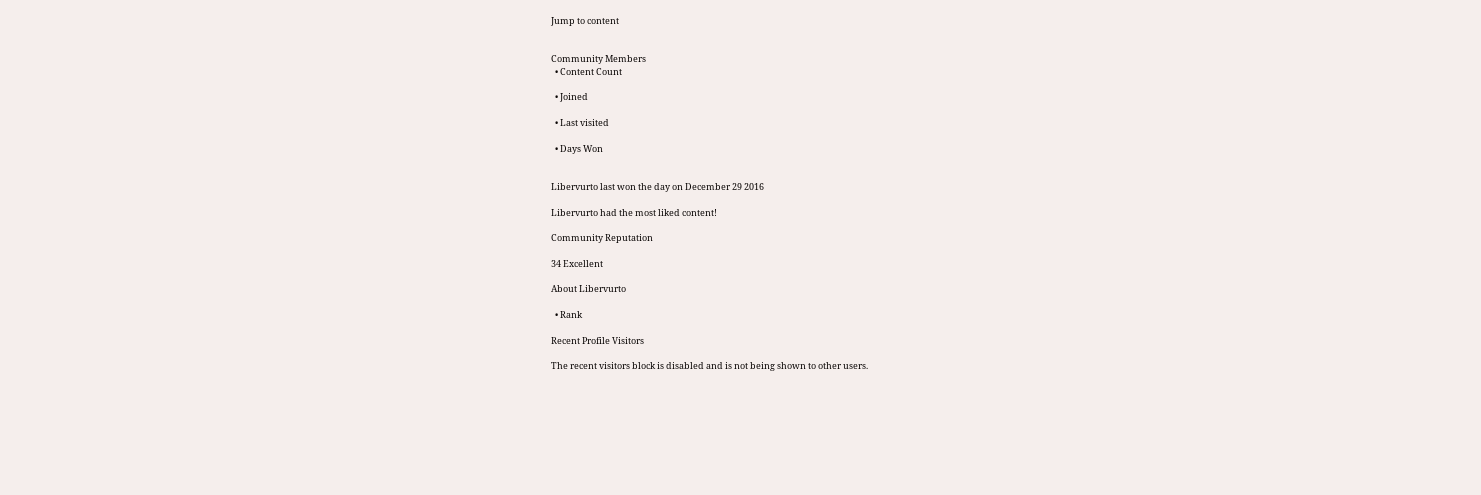Jump to content


Community Members
  • Content Count

  • Joined

  • Last visited

  • Days Won


Libervurto last won the day on December 29 2016

Libervurto had the most liked content!

Community Reputation

34 Excellent

About Libervurto

  • Rank

Recent Profile Visitors

The recent visitors block is disabled and is not being shown to other users.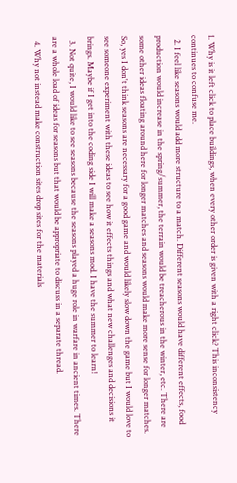1. Why is it left click to place buildings, when every other order is given with a right click? This inconsistency continues to confuse me.
  2. I feel like seasons would add more structure to a match. Different seasons would have different effects, food production would increase in the spring/summer, the terrain would be treacherous in the winter, etc. There are some other ideas floating around here for longer matches and seasons would make more sense for longer matches. So, yes I don't think seasons are necessary for a good game and would likely slow down the game but I would love to see someone experiment with these ideas to see how it effects things and what new challenges and decisions it brings. Maybe if I get into the coding side I will make a seasons mod. I have the summer to learn!
  3. Not quite, I would like to see seasons because the seasons played a huge role in warfare in ancient times. There are a whole load of ideas for seasons but that would be appropriate to discuss in a separate thread.
  4. Why not instead make construction sites drop sites for the materials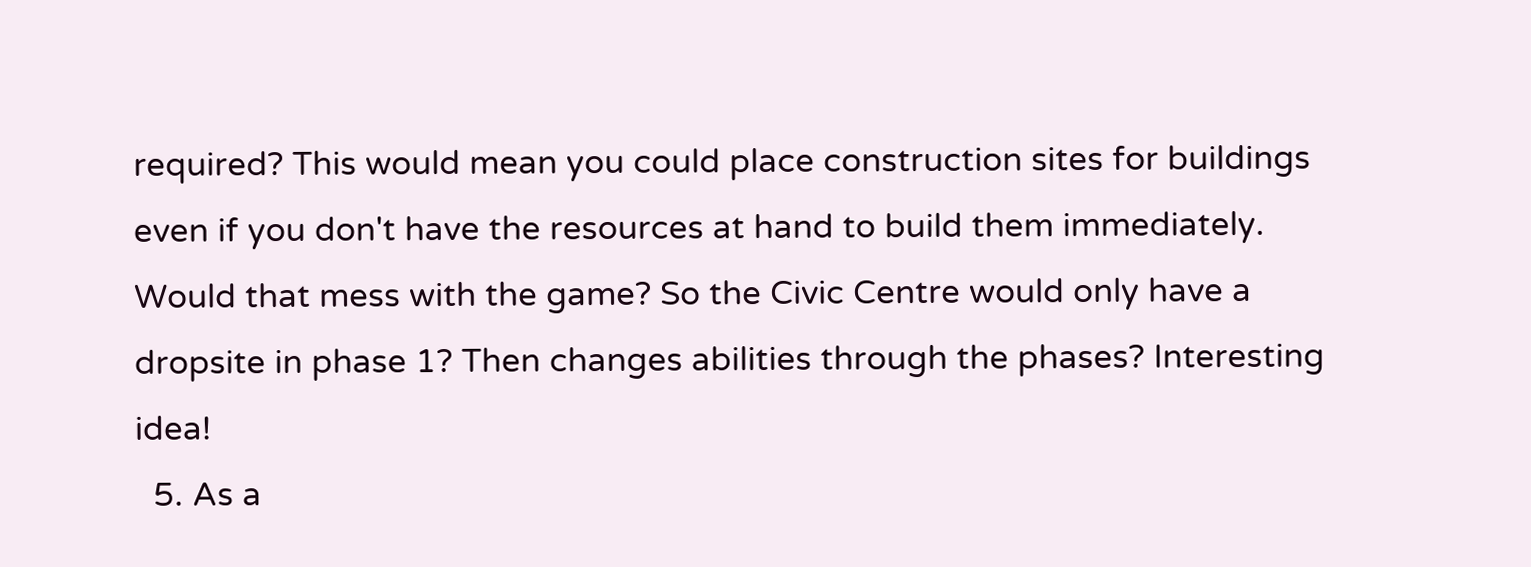required? This would mean you could place construction sites for buildings even if you don't have the resources at hand to build them immediately. Would that mess with the game? So the Civic Centre would only have a dropsite in phase 1? Then changes abilities through the phases? Interesting idea!
  5. As a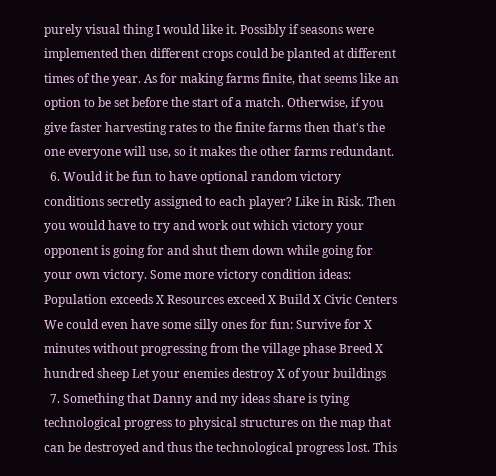purely visual thing I would like it. Possibly if seasons were implemented then different crops could be planted at different times of the year. As for making farms finite, that seems like an option to be set before the start of a match. Otherwise, if you give faster harvesting rates to the finite farms then that's the one everyone will use, so it makes the other farms redundant.
  6. Would it be fun to have optional random victory conditions secretly assigned to each player? Like in Risk. Then you would have to try and work out which victory your opponent is going for and shut them down while going for your own victory. Some more victory condition ideas: Population exceeds X Resources exceed X Build X Civic Centers We could even have some silly ones for fun: Survive for X minutes without progressing from the village phase Breed X hundred sheep Let your enemies destroy X of your buildings
  7. Something that Danny and my ideas share is tying technological progress to physical structures on the map that can be destroyed and thus the technological progress lost. This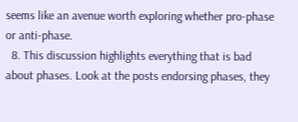seems like an avenue worth exploring whether pro-phase or anti-phase.
  8. This discussion highlights everything that is bad about phases. Look at the posts endorsing phases, they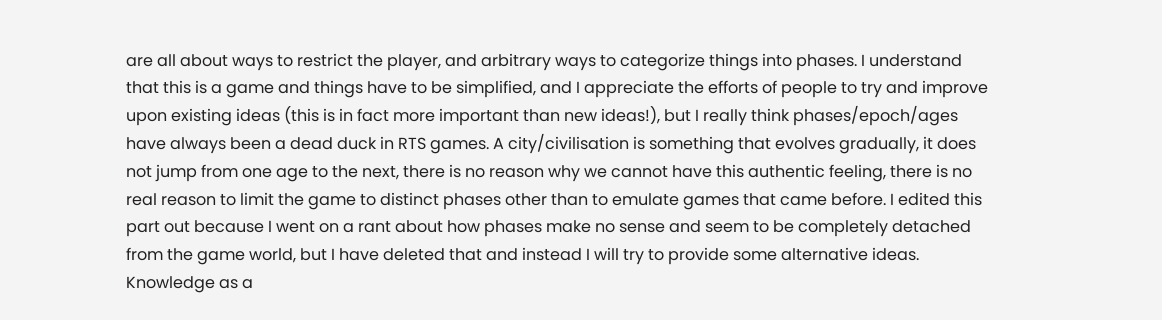are all about ways to restrict the player, and arbitrary ways to categorize things into phases. I understand that this is a game and things have to be simplified, and I appreciate the efforts of people to try and improve upon existing ideas (this is in fact more important than new ideas!), but I really think phases/epoch/ages have always been a dead duck in RTS games. A city/civilisation is something that evolves gradually, it does not jump from one age to the next, there is no reason why we cannot have this authentic feeling, there is no real reason to limit the game to distinct phases other than to emulate games that came before. I edited this part out because I went on a rant about how phases make no sense and seem to be completely detached from the game world, but I have deleted that and instead I will try to provide some alternative ideas. Knowledge as a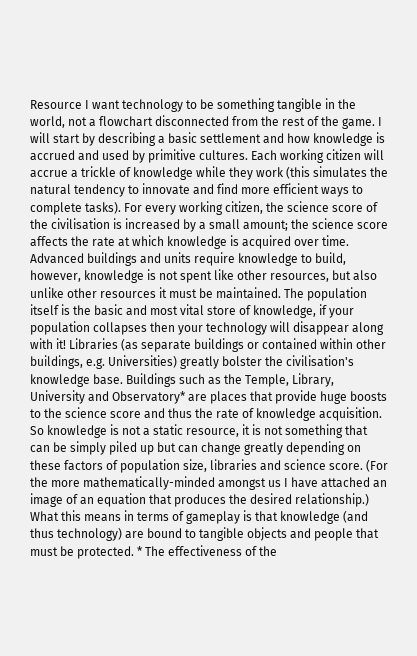Resource I want technology to be something tangible in the world, not a flowchart disconnected from the rest of the game. I will start by describing a basic settlement and how knowledge is accrued and used by primitive cultures. Each working citizen will accrue a trickle of knowledge while they work (this simulates the natural tendency to innovate and find more efficient ways to complete tasks). For every working citizen, the science score of the civilisation is increased by a small amount; the science score affects the rate at which knowledge is acquired over time. Advanced buildings and units require knowledge to build, however, knowledge is not spent like other resources, but also unlike other resources it must be maintained. The population itself is the basic and most vital store of knowledge, if your population collapses then your technology will disappear along with it! Libraries (as separate buildings or contained within other buildings, e.g. Universities) greatly bolster the civilisation's knowledge base. Buildings such as the Temple, Library, University and Observatory* are places that provide huge boosts to the science score and thus the rate of knowledge acquisition. So knowledge is not a static resource, it is not something that can be simply piled up but can change greatly depending on these factors of population size, libraries and science score. (For the more mathematically-minded amongst us I have attached an image of an equation that produces the desired relationship.) What this means in terms of gameplay is that knowledge (and thus technology) are bound to tangible objects and people that must be protected. * The effectiveness of the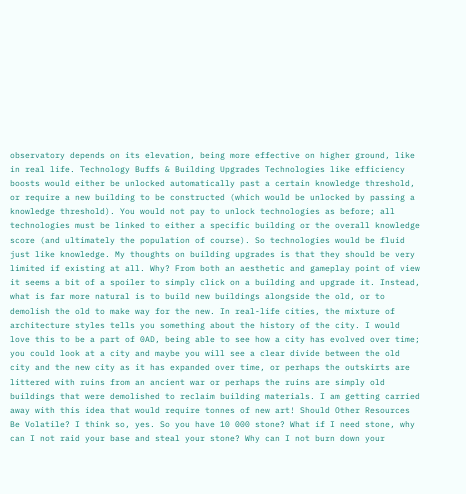observatory depends on its elevation, being more effective on higher ground, like in real life. Technology Buffs & Building Upgrades Technologies like efficiency boosts would either be unlocked automatically past a certain knowledge threshold, or require a new building to be constructed (which would be unlocked by passing a knowledge threshold). You would not pay to unlock technologies as before; all technologies must be linked to either a specific building or the overall knowledge score (and ultimately the population of course). So technologies would be fluid just like knowledge. My thoughts on building upgrades is that they should be very limited if existing at all. Why? From both an aesthetic and gameplay point of view it seems a bit of a spoiler to simply click on a building and upgrade it. Instead, what is far more natural is to build new buildings alongside the old, or to demolish the old to make way for the new. In real-life cities, the mixture of architecture styles tells you something about the history of the city. I would love this to be a part of 0AD, being able to see how a city has evolved over time; you could look at a city and maybe you will see a clear divide between the old city and the new city as it has expanded over time, or perhaps the outskirts are littered with ruins from an ancient war or perhaps the ruins are simply old buildings that were demolished to reclaim building materials. I am getting carried away with this idea that would require tonnes of new art! Should Other Resources Be Volatile? I think so, yes. So you have 10 000 stone? What if I need stone, why can I not raid your base and steal your stone? Why can I not burn down your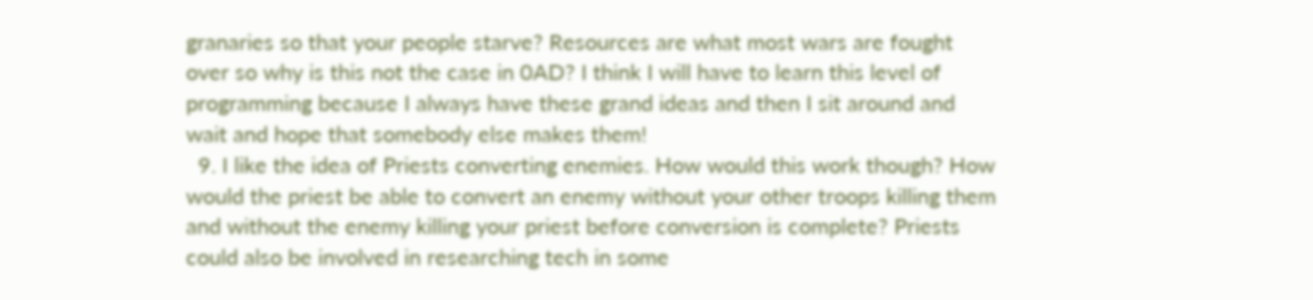granaries so that your people starve? Resources are what most wars are fought over so why is this not the case in 0AD? I think I will have to learn this level of programming because I always have these grand ideas and then I sit around and wait and hope that somebody else makes them!
  9. I like the idea of Priests converting enemies. How would this work though? How would the priest be able to convert an enemy without your other troops killing them and without the enemy killing your priest before conversion is complete? Priests could also be involved in researching tech in some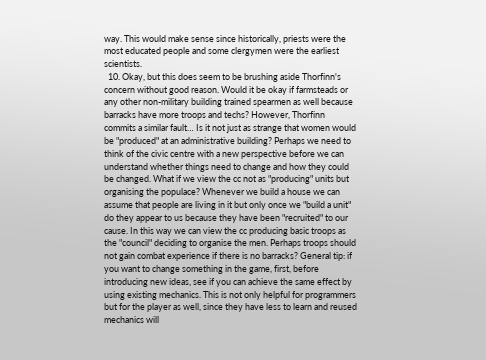way. This would make sense since historically, priests were the most educated people and some clergymen were the earliest scientists.
  10. Okay, but this does seem to be brushing aside Thorfinn's concern without good reason. Would it be okay if farmsteads or any other non-military building trained spearmen as well because barracks have more troops and techs? However, Thorfinn commits a similar fault… Is it not just as strange that women would be "produced" at an administrative building? Perhaps we need to think of the civic centre with a new perspective before we can understand whether things need to change and how they could be changed. What if we view the cc not as "producing" units but organising the populace? Whenever we build a house we can assume that people are living in it but only once we "build a unit" do they appear to us because they have been "recruited" to our cause. In this way we can view the cc producing basic troops as the "council" deciding to organise the men. Perhaps troops should not gain combat experience if there is no barracks? General tip: if you want to change something in the game, first, before introducing new ideas, see if you can achieve the same effect by using existing mechanics. This is not only helpful for programmers but for the player as well, since they have less to learn and reused mechanics will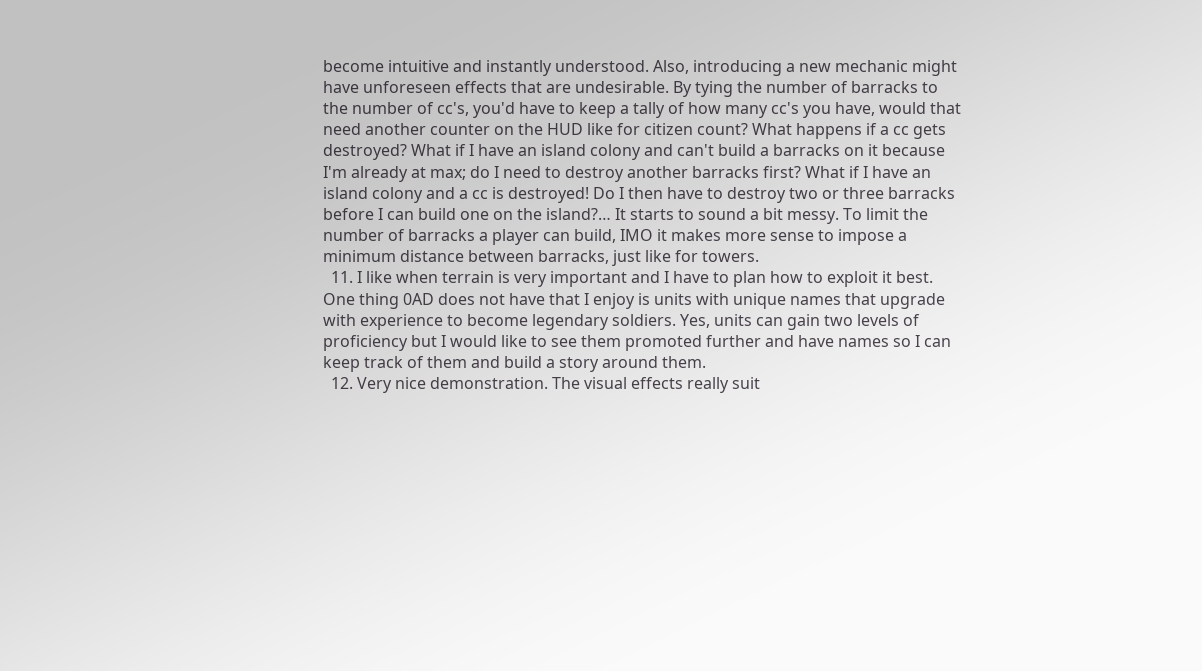become intuitive and instantly understood. Also, introducing a new mechanic might have unforeseen effects that are undesirable. By tying the number of barracks to the number of cc's, you'd have to keep a tally of how many cc's you have, would that need another counter on the HUD like for citizen count? What happens if a cc gets destroyed? What if I have an island colony and can't build a barracks on it because I'm already at max; do I need to destroy another barracks first? What if I have an island colony and a cc is destroyed! Do I then have to destroy two or three barracks before I can build one on the island?… It starts to sound a bit messy. To limit the number of barracks a player can build, IMO it makes more sense to impose a minimum distance between barracks, just like for towers.
  11. I like when terrain is very important and I have to plan how to exploit it best. One thing 0AD does not have that I enjoy is units with unique names that upgrade with experience to become legendary soldiers. Yes, units can gain two levels of proficiency but I would like to see them promoted further and have names so I can keep track of them and build a story around them.
  12. Very nice demonstration. The visual effects really suit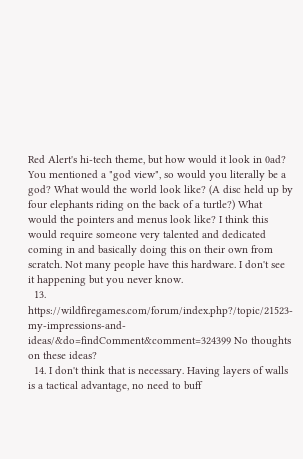Red Alert's hi-tech theme, but how would it look in 0ad? You mentioned a "god view", so would you literally be a god? What would the world look like? (A disc held up by four elephants riding on the back of a turtle?) What would the pointers and menus look like? I think this would require someone very talented and dedicated coming in and basically doing this on their own from scratch. Not many people have this hardware. I don't see it happening but you never know.
  13. https://wildfiregames.com/forum/index.php?/topic/21523-my-impressions-and-ideas/&do=findComment&comment=324399 No thoughts on these ideas?
  14. I don't think that is necessary. Having layers of walls is a tactical advantage, no need to buff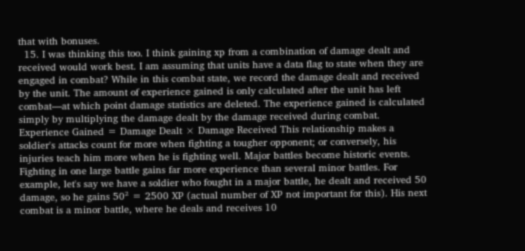that with bonuses.
  15. I was thinking this too. I think gaining xp from a combination of damage dealt and received would work best. I am assuming that units have a data flag to state when they are engaged in combat? While in this combat state, we record the damage dealt and received by the unit. The amount of experience gained is only calculated after the unit has left combat—at which point damage statistics are deleted. The experience gained is calculated simply by multiplying the damage dealt by the damage received during combat. Experience Gained = Damage Dealt × Damage Received This relationship makes a soldier's attacks count for more when fighting a tougher opponent; or conversely, his injuries teach him more when he is fighting well. Major battles become historic events. Fighting in one large battle gains far more experience than several minor battles. For example, let's say we have a soldier who fought in a major battle, he dealt and received 50 damage, so he gains 50² = 2500 XP (actual number of XP not important for this). His next combat is a minor battle, where he deals and receives 10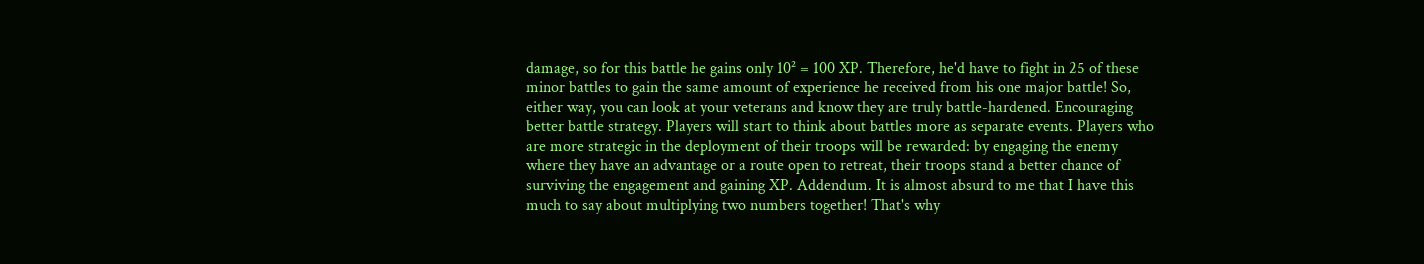damage, so for this battle he gains only 10² = 100 XP. Therefore, he'd have to fight in 25 of these minor battles to gain the same amount of experience he received from his one major battle! So, either way, you can look at your veterans and know they are truly battle-hardened. Encouraging better battle strategy. Players will start to think about battles more as separate events. Players who are more strategic in the deployment of their troops will be rewarded: by engaging the enemy where they have an advantage or a route open to retreat, their troops stand a better chance of surviving the engagement and gaining XP. Addendum. It is almost absurd to me that I have this much to say about multiplying two numbers together! That's why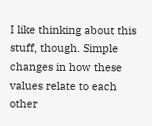I like thinking about this stuff, though. Simple changes in how these values relate to each other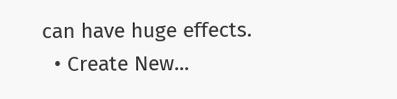can have huge effects.
  • Create New...